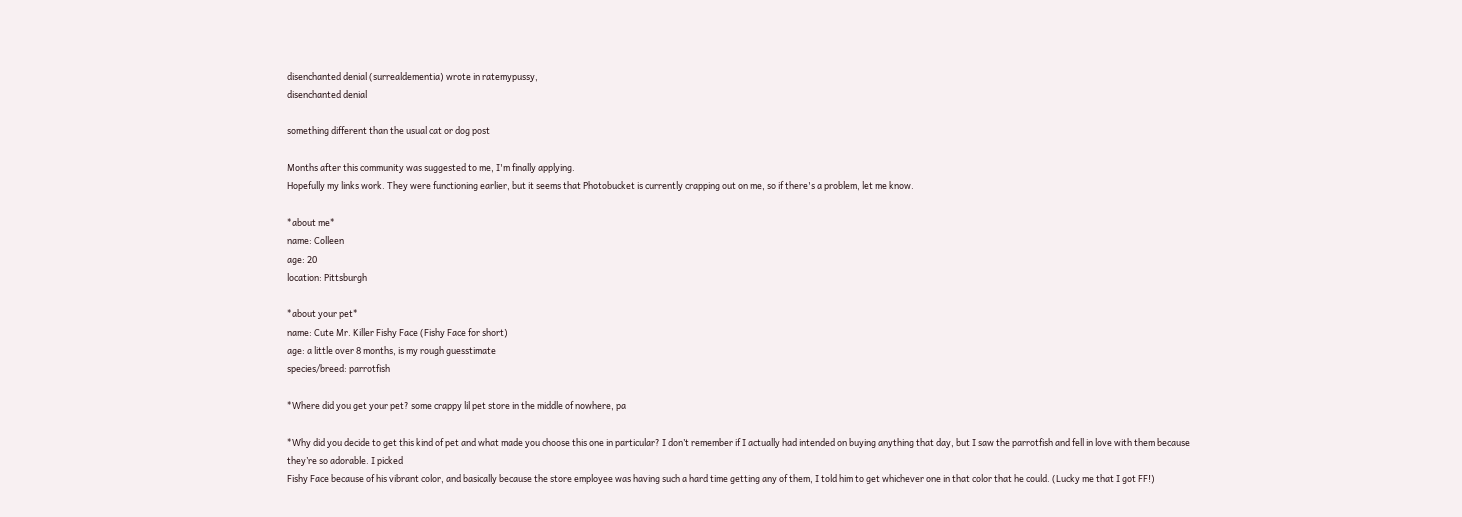disenchanted denial (surrealdementia) wrote in ratemypussy,
disenchanted denial

something different than the usual cat or dog post

Months after this community was suggested to me, I'm finally applying.
Hopefully my links work. They were functioning earlier, but it seems that Photobucket is currently crapping out on me, so if there's a problem, let me know.

*about me*
name: Colleen
age: 20
location: Pittsburgh

*about your pet*
name: Cute Mr. Killer Fishy Face (Fishy Face for short)
age: a little over 8 months, is my rough guesstimate
species/breed: parrotfish

*Where did you get your pet? some crappy lil pet store in the middle of nowhere, pa

*Why did you decide to get this kind of pet and what made you choose this one in particular? I don’t remember if I actually had intended on buying anything that day, but I saw the parrotfish and fell in love with them because they’re so adorable. I picked
Fishy Face because of his vibrant color, and basically because the store employee was having such a hard time getting any of them, I told him to get whichever one in that color that he could. (Lucky me that I got FF!)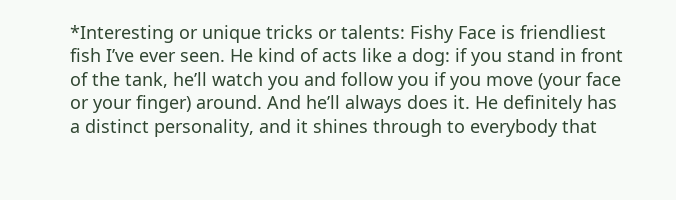*Interesting or unique tricks or talents: Fishy Face is friendliest fish I’ve ever seen. He kind of acts like a dog: if you stand in front of the tank, he’ll watch you and follow you if you move (your face or your finger) around. And he’ll always does it. He definitely has a distinct personality, and it shines through to everybody that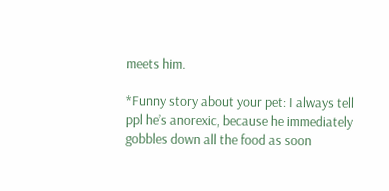meets him.

*Funny story about your pet: I always tell ppl he’s anorexic, because he immediately gobbles down all the food as soon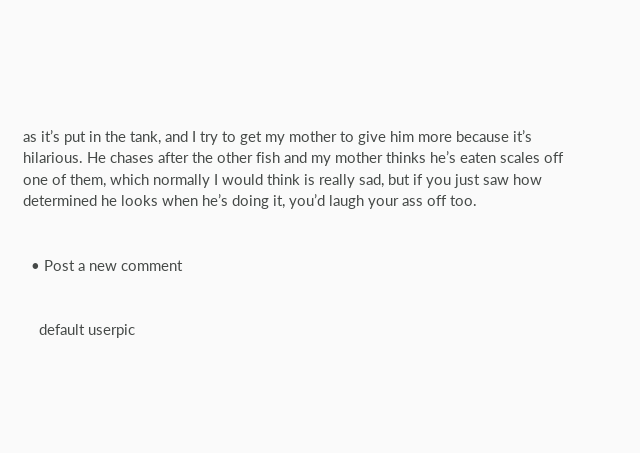as it’s put in the tank, and I try to get my mother to give him more because it’s hilarious. He chases after the other fish and my mother thinks he’s eaten scales off one of them, which normally I would think is really sad, but if you just saw how determined he looks when he’s doing it, you’d laugh your ass off too.


  • Post a new comment


    default userpic